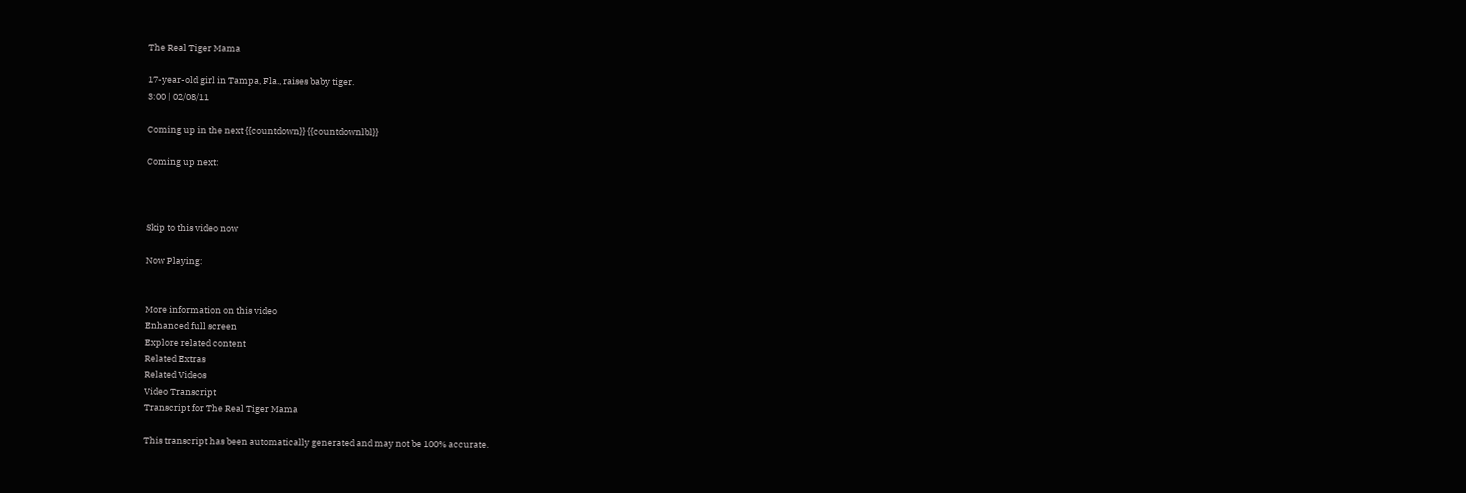The Real Tiger Mama

17-year-old girl in Tampa, Fla., raises baby tiger.
3:00 | 02/08/11

Coming up in the next {{countdown}} {{countdownlbl}}

Coming up next:



Skip to this video now

Now Playing:


More information on this video
Enhanced full screen
Explore related content
Related Extras
Related Videos
Video Transcript
Transcript for The Real Tiger Mama

This transcript has been automatically generated and may not be 100% accurate.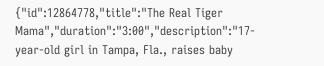{"id":12864778,"title":"The Real Tiger Mama","duration":"3:00","description":"17-year-old girl in Tampa, Fla., raises baby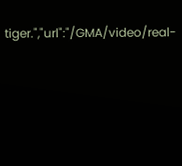tiger.","url":"/GMA/video/real-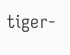tiger-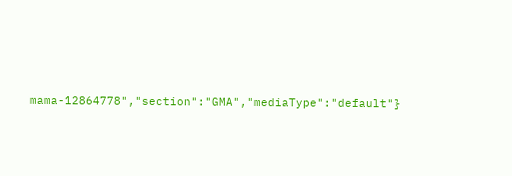mama-12864778","section":"GMA","mediaType":"default"}